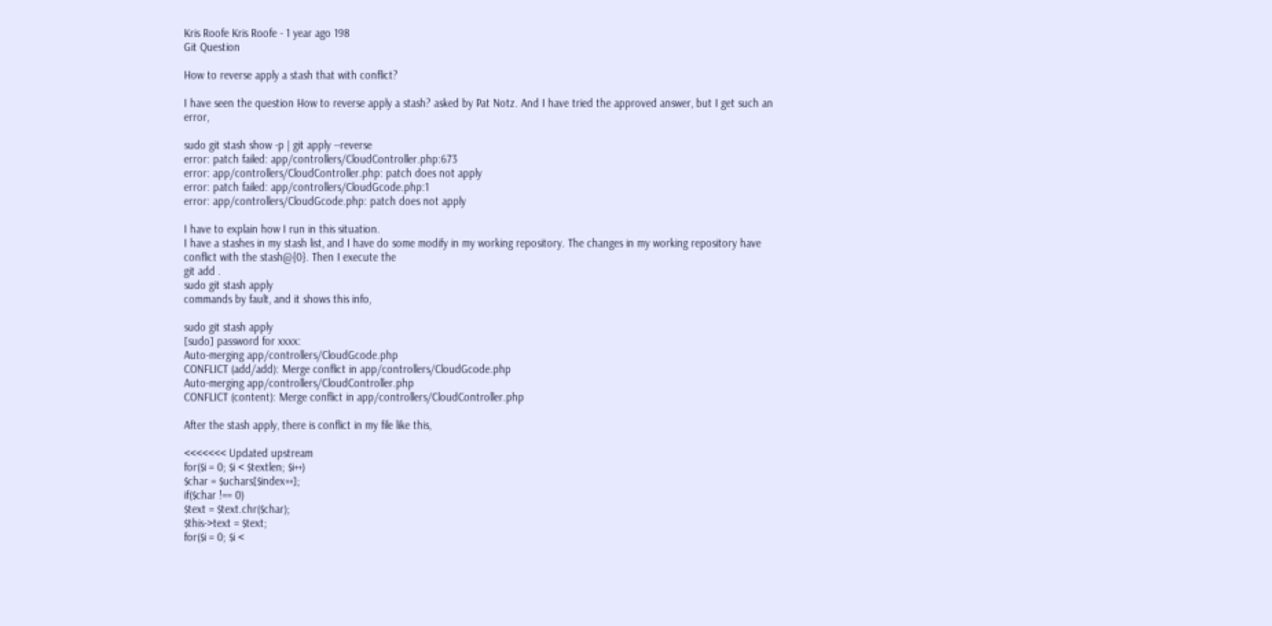Kris Roofe Kris Roofe - 1 year ago 198
Git Question

How to reverse apply a stash that with conflict?

I have seen the question How to reverse apply a stash? asked by Pat Notz. And I have tried the approved answer, but I get such an error,

sudo git stash show -p | git apply --reverse
error: patch failed: app/controllers/CloudController.php:673
error: app/controllers/CloudController.php: patch does not apply
error: patch failed: app/controllers/CloudGcode.php:1
error: app/controllers/CloudGcode.php: patch does not apply

I have to explain how I run in this situation.
I have a stashes in my stash list, and I have do some modify in my working repository. The changes in my working repository have conflict with the stash@{0}. Then I execute the
git add .
sudo git stash apply
commands by fault, and it shows this info,

sudo git stash apply
[sudo] password for xxxx:
Auto-merging app/controllers/CloudGcode.php
CONFLICT (add/add): Merge conflict in app/controllers/CloudGcode.php
Auto-merging app/controllers/CloudController.php
CONFLICT (content): Merge conflict in app/controllers/CloudController.php

After the stash apply, there is conflict in my file like this,

<<<<<<< Updated upstream
for($i = 0; $i < $textlen; $i++)
$char = $uchars[$index++];
if($char !== 0)
$text = $text.chr($char);
$this->text = $text;
for($i = 0; $i <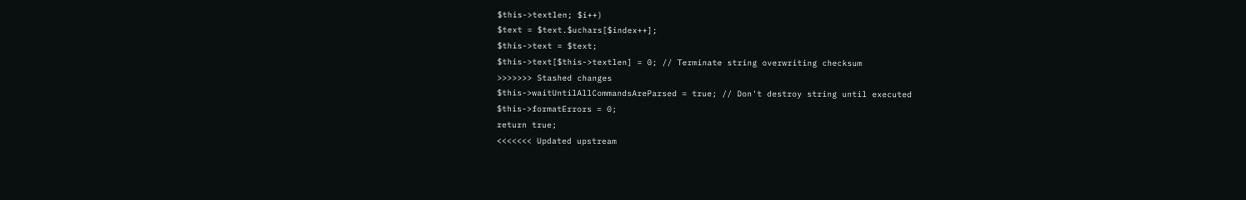$this->textlen; $i++)
$text = $text.$uchars[$index++];
$this->text = $text;
$this->text[$this->textlen] = 0; // Terminate string overwriting checksum
>>>>>>> Stashed changes
$this->waitUntilAllCommandsAreParsed = true; // Don't destroy string until executed
$this->formatErrors = 0;
return true;
<<<<<<< Updated upstream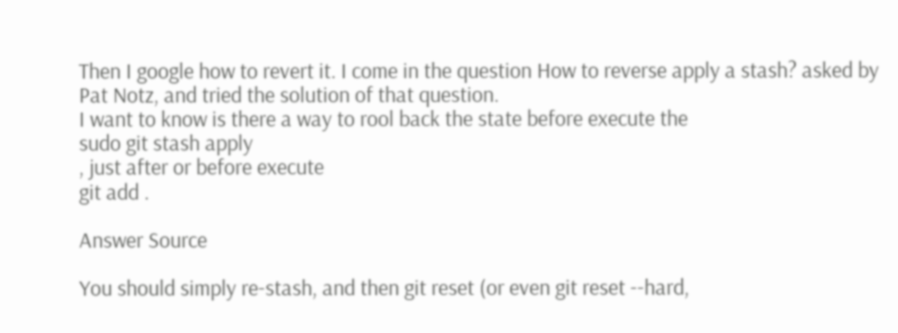Then I google how to revert it. I come in the question How to reverse apply a stash? asked by Pat Notz, and tried the solution of that question.
I want to know is there a way to rool back the state before execute the
sudo git stash apply
, just after or before execute
git add .

Answer Source

You should simply re-stash, and then git reset (or even git reset --hard,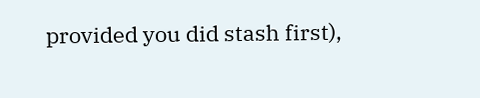provided you did stash first),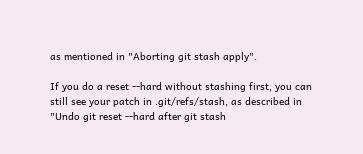as mentioned in "Aborting git stash apply".

If you do a reset --hard without stashing first, you can still see your patch in .git/refs/stash, as described in "Undo git reset --hard after git stash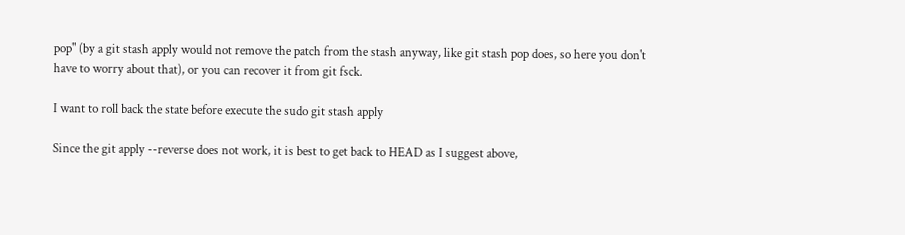pop" (by a git stash apply would not remove the patch from the stash anyway, like git stash pop does, so here you don't have to worry about that), or you can recover it from git fsck.

I want to roll back the state before execute the sudo git stash apply

Since the git apply --reverse does not work, it is best to get back to HEAD as I suggest above,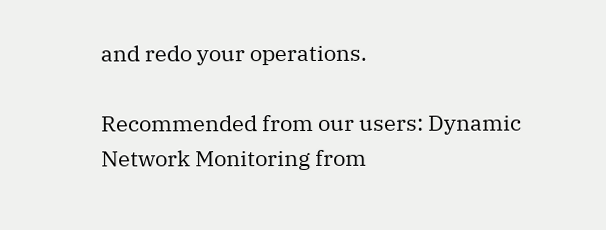and redo your operations.

Recommended from our users: Dynamic Network Monitoring from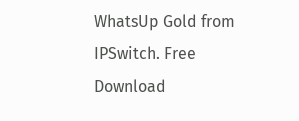WhatsUp Gold from IPSwitch. Free Download